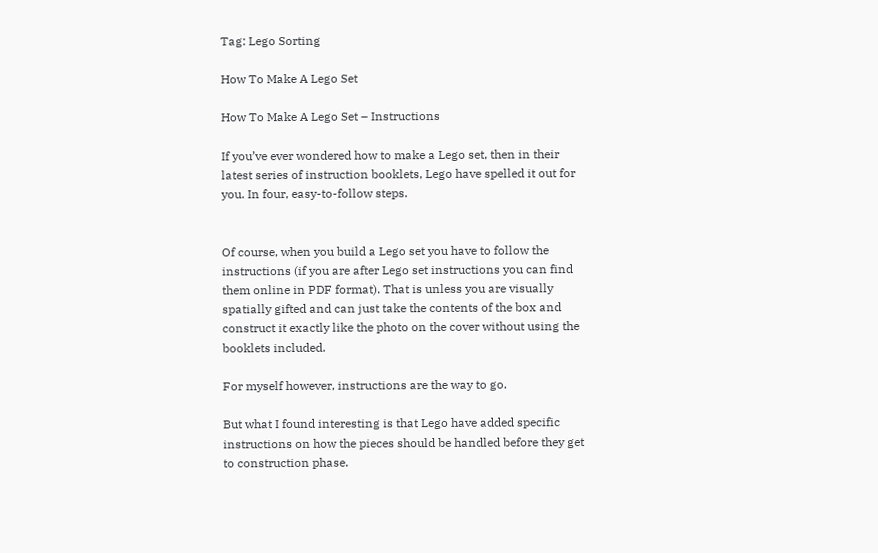Tag: Lego Sorting

How To Make A Lego Set

How To Make A Lego Set – Instructions

If you’ve ever wondered how to make a Lego set, then in their latest series of instruction booklets, Lego have spelled it out for you. In four, easy-to-follow steps.


Of course, when you build a Lego set you have to follow the instructions (if you are after Lego set instructions you can find them online in PDF format). That is unless you are visually spatially gifted and can just take the contents of the box and construct it exactly like the photo on the cover without using the booklets included.

For myself however, instructions are the way to go.

But what I found interesting is that Lego have added specific instructions on how the pieces should be handled before they get to construction phase.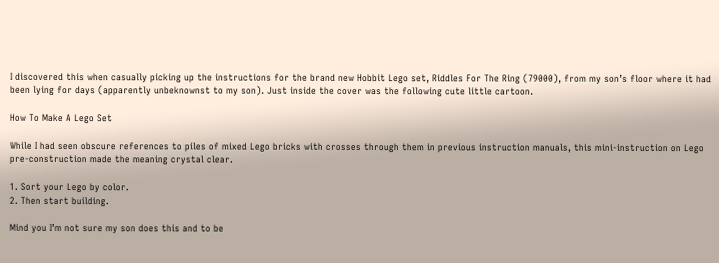I discovered this when casually picking up the instructions for the brand new Hobbit Lego set, Riddles For The Ring (79000), from my son’s floor where it had been lying for days (apparently unbeknownst to my son). Just inside the cover was the following cute little cartoon.

How To Make A Lego Set

While I had seen obscure references to piles of mixed Lego bricks with crosses through them in previous instruction manuals, this mini-instruction on Lego pre-construction made the meaning crystal clear.

1. Sort your Lego by color.
2. Then start building.

Mind you I’m not sure my son does this and to be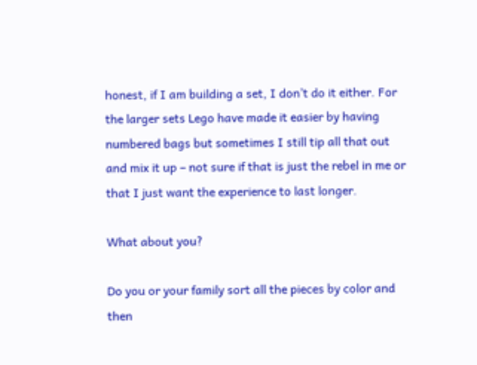honest, if I am building a set, I don’t do it either. For the larger sets Lego have made it easier by having numbered bags but sometimes I still tip all that out and mix it up – not sure if that is just the rebel in me or that I just want the experience to last longer.

What about you?

Do you or your family sort all the pieces by color and then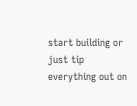start building or just tip everything out on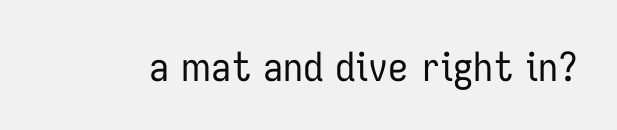a mat and dive right in?